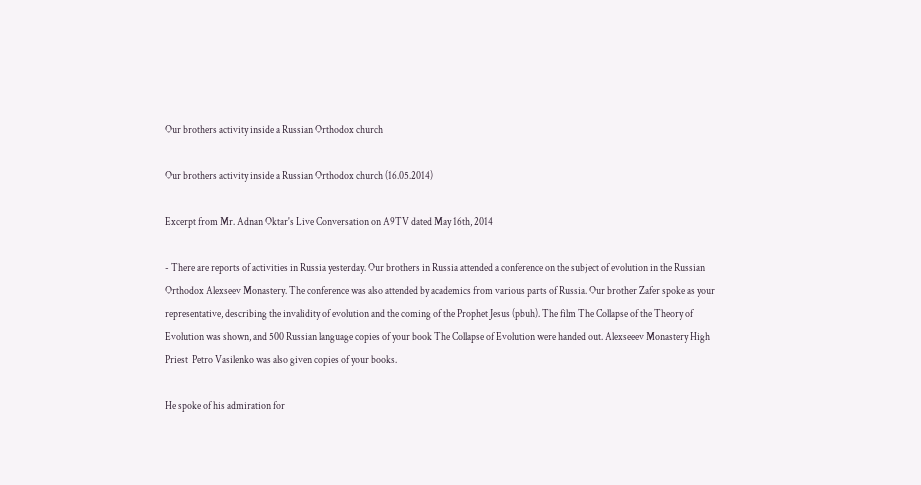Our brothers activity inside a Russian Orthodox church

Our brothers activity inside a Russian Orthodox church (16.05.2014)

Excerpt from Mr. Adnan Oktar's Live Conversation on A9TV dated May 16th, 2014

- There are reports of activities in Russia yesterday. Our brothers in Russia attended a conference on the subject of evolution in the Russian Orthodox Alexseev Monastery. The conference was also attended by academics from various parts of Russia. Our brother Zafer spoke as your representative, describing the invalidity of evolution and the coming of the Prophet Jesus (pbuh). The film The Collapse of the Theory of Evolution was shown, and 500 Russian language copies of your book The Collapse of Evolution were handed out. Alexseeev Monastery High Priest  Petro Vasilenko was also given copies of your books.

He spoke of his admiration for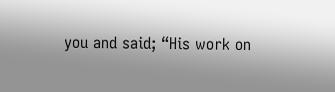you and said; “His work on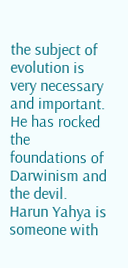the subject of evolution is very necessary and important. He has rocked the foundations of Darwinism and the devil. Harun Yahya is someone with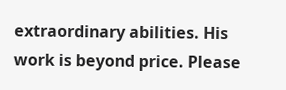extraordinary abilities. His work is beyond price. Please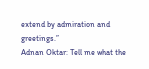extend by admiration and greetings.”
Adnan Oktar: Tell me what the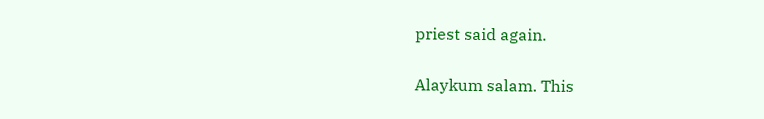priest said again.

Alaykum salam. This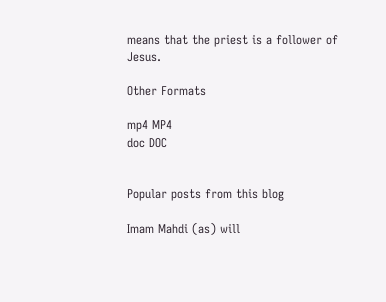means that the priest is a follower of Jesus.

Other Formats

mp4 MP4
doc DOC


Popular posts from this blog

Imam Mahdi (as) will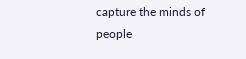capture the minds of people